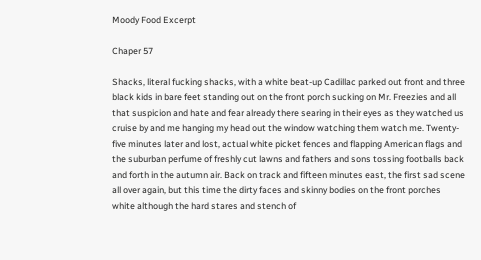Moody Food Excerpt

Chaper 57

Shacks, literal fucking shacks, with a white beat-up Cadillac parked out front and three black kids in bare feet standing out on the front porch sucking on Mr. Freezies and all that suspicion and hate and fear already there searing in their eyes as they watched us cruise by and me hanging my head out the window watching them watch me. Twenty-five minutes later and lost, actual white picket fences and flapping American flags and the suburban perfume of freshly cut lawns and fathers and sons tossing footballs back and forth in the autumn air. Back on track and fifteen minutes east, the first sad scene all over again, but this time the dirty faces and skinny bodies on the front porches white although the hard stares and stench of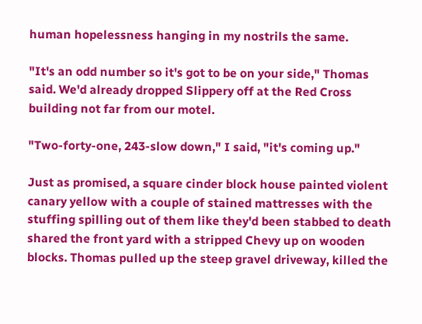human hopelessness hanging in my nostrils the same.

"It's an odd number so it's got to be on your side," Thomas said. We'd already dropped Slippery off at the Red Cross building not far from our motel.

"Two-forty-one, 243-slow down," I said, "it's coming up."

Just as promised, a square cinder block house painted violent canary yellow with a couple of stained mattresses with the stuffing spilling out of them like they'd been stabbed to death shared the front yard with a stripped Chevy up on wooden blocks. Thomas pulled up the steep gravel driveway, killed the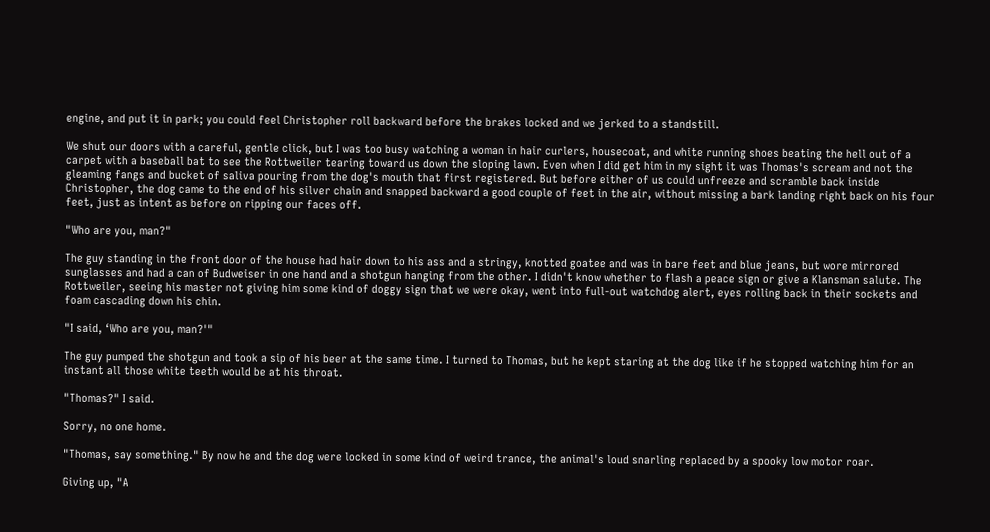engine, and put it in park; you could feel Christopher roll backward before the brakes locked and we jerked to a standstill.

We shut our doors with a careful, gentle click, but I was too busy watching a woman in hair curlers, housecoat, and white running shoes beating the hell out of a carpet with a baseball bat to see the Rottweiler tearing toward us down the sloping lawn. Even when I did get him in my sight it was Thomas's scream and not the gleaming fangs and bucket of saliva pouring from the dog's mouth that first registered. But before either of us could unfreeze and scramble back inside Christopher, the dog came to the end of his silver chain and snapped backward a good couple of feet in the air, without missing a bark landing right back on his four feet, just as intent as before on ripping our faces off.

"Who are you, man?"

The guy standing in the front door of the house had hair down to his ass and a stringy, knotted goatee and was in bare feet and blue jeans, but wore mirrored sunglasses and had a can of Budweiser in one hand and a shotgun hanging from the other. I didn't know whether to flash a peace sign or give a Klansman salute. The Rottweiler, seeing his master not giving him some kind of doggy sign that we were okay, went into full-out watchdog alert, eyes rolling back in their sockets and foam cascading down his chin.

"I said, ‘Who are you, man?'"

The guy pumped the shotgun and took a sip of his beer at the same time. I turned to Thomas, but he kept staring at the dog like if he stopped watching him for an instant all those white teeth would be at his throat.

"Thomas?" I said.

Sorry, no one home.

"Thomas, say something." By now he and the dog were locked in some kind of weird trance, the animal's loud snarling replaced by a spooky low motor roar.

Giving up, "A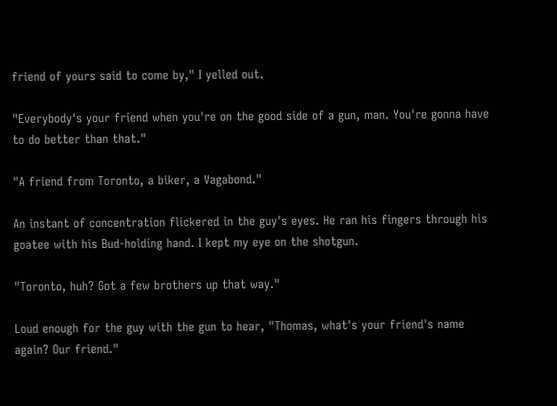friend of yours said to come by," I yelled out.

"Everybody's your friend when you're on the good side of a gun, man. You're gonna have to do better than that."

"A friend from Toronto, a biker, a Vagabond."

An instant of concentration flickered in the guy's eyes. He ran his fingers through his goatee with his Bud-holding hand. I kept my eye on the shotgun.

"Toronto, huh? Got a few brothers up that way."

Loud enough for the guy with the gun to hear, "Thomas, what's your friend's name again? Our friend."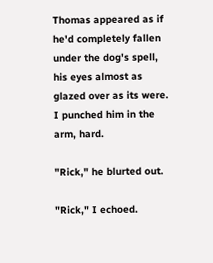Thomas appeared as if he'd completely fallen under the dog's spell, his eyes almost as glazed over as its were. I punched him in the arm, hard.

"Rick," he blurted out.

"Rick," I echoed.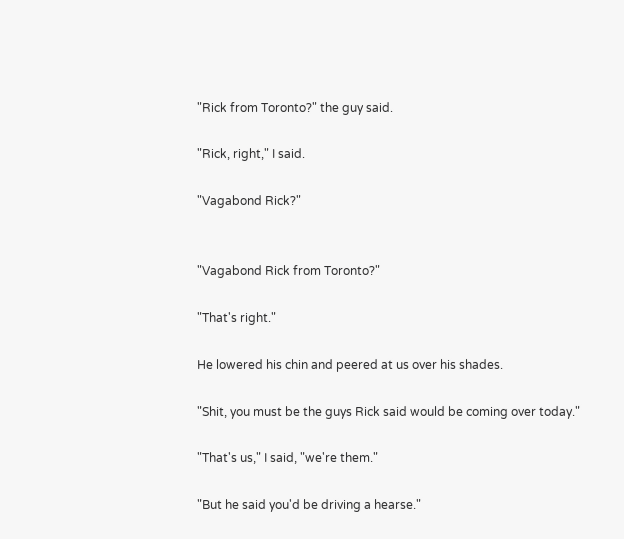"Rick from Toronto?" the guy said.

"Rick, right," I said.

"Vagabond Rick?"


"Vagabond Rick from Toronto?"

"That's right."

He lowered his chin and peered at us over his shades.

"Shit, you must be the guys Rick said would be coming over today."

"That's us," I said, "we're them."

"But he said you'd be driving a hearse."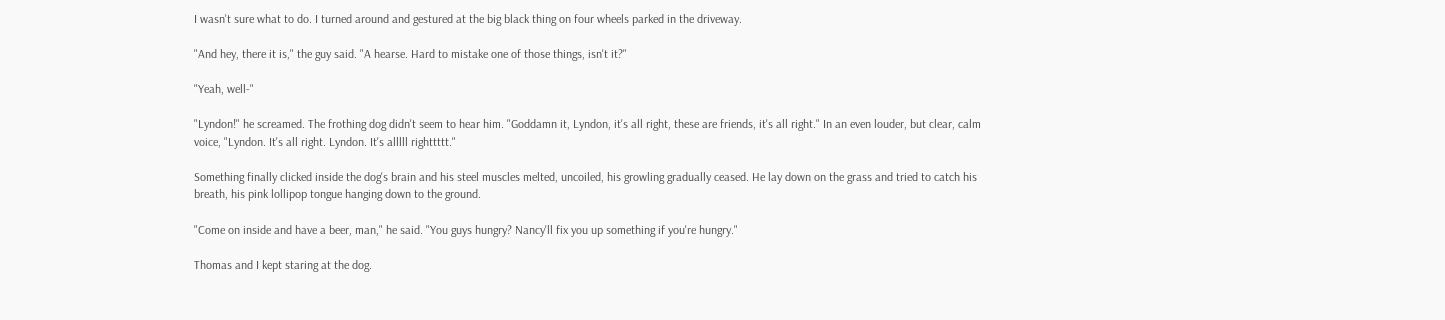I wasn't sure what to do. I turned around and gestured at the big black thing on four wheels parked in the driveway.

"And hey, there it is," the guy said. "A hearse. Hard to mistake one of those things, isn't it?"

"Yeah, well-"

"Lyndon!" he screamed. The frothing dog didn't seem to hear him. "Goddamn it, Lyndon, it's all right, these are friends, it's all right." In an even louder, but clear, calm voice, "Lyndon. It's all right. Lyndon. It's alllll righttttt."

Something finally clicked inside the dog's brain and his steel muscles melted, uncoiled, his growling gradually ceased. He lay down on the grass and tried to catch his breath, his pink lollipop tongue hanging down to the ground.

"Come on inside and have a beer, man," he said. "You guys hungry? Nancy'll fix you up something if you're hungry."

Thomas and I kept staring at the dog.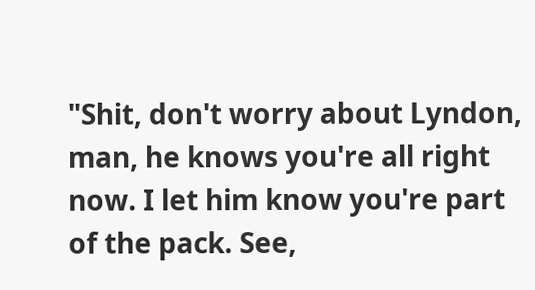"Shit, don't worry about Lyndon, man, he knows you're all right now. I let him know you're part of the pack. See,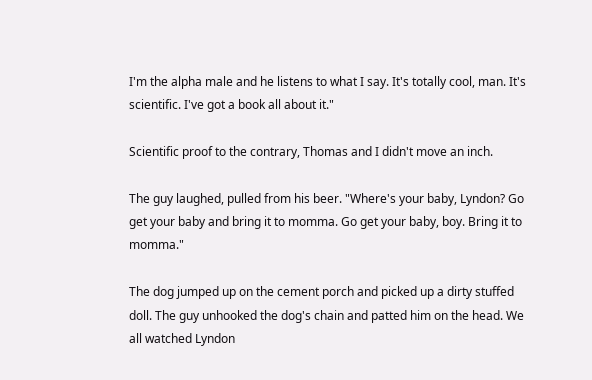I'm the alpha male and he listens to what I say. It's totally cool, man. It's scientific. I've got a book all about it."

Scientific proof to the contrary, Thomas and I didn't move an inch.

The guy laughed, pulled from his beer. "Where's your baby, Lyndon? Go get your baby and bring it to momma. Go get your baby, boy. Bring it to momma."

The dog jumped up on the cement porch and picked up a dirty stuffed doll. The guy unhooked the dog's chain and patted him on the head. We all watched Lyndon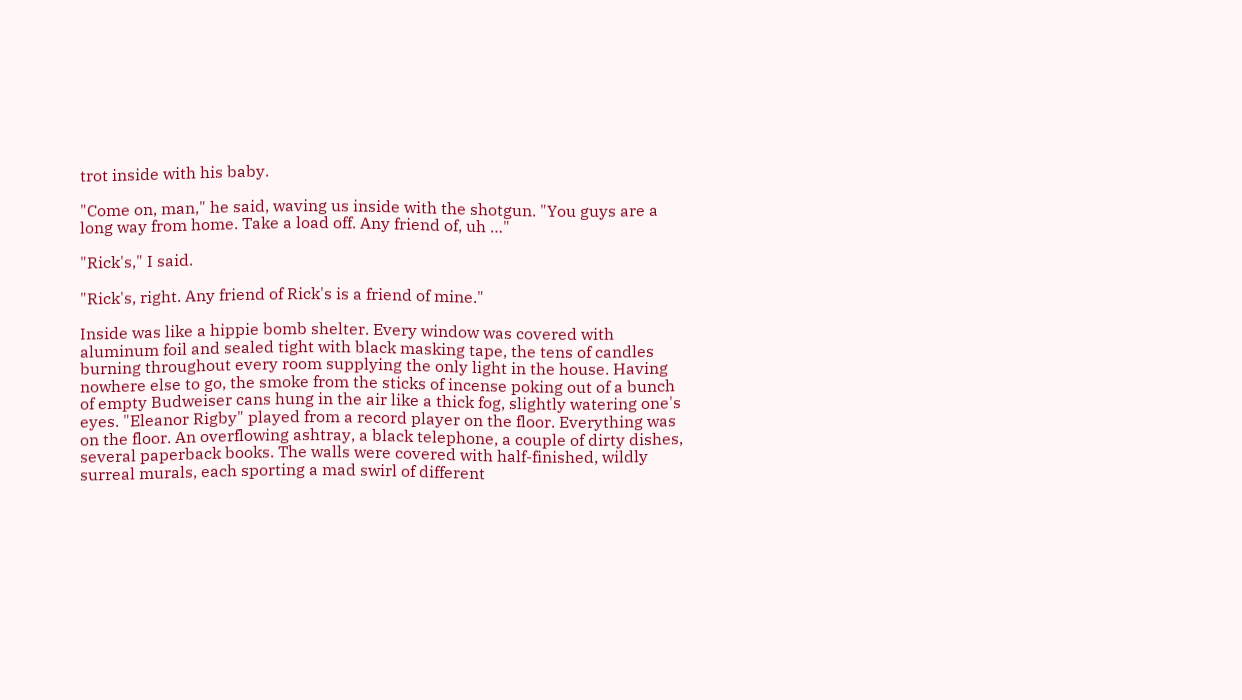trot inside with his baby.

"Come on, man," he said, waving us inside with the shotgun. "You guys are a long way from home. Take a load off. Any friend of, uh …"

"Rick's," I said.

"Rick's, right. Any friend of Rick's is a friend of mine."

Inside was like a hippie bomb shelter. Every window was covered with aluminum foil and sealed tight with black masking tape, the tens of candles burning throughout every room supplying the only light in the house. Having nowhere else to go, the smoke from the sticks of incense poking out of a bunch of empty Budweiser cans hung in the air like a thick fog, slightly watering one's eyes. "Eleanor Rigby" played from a record player on the floor. Everything was on the floor. An overflowing ashtray, a black telephone, a couple of dirty dishes, several paperback books. The walls were covered with half-finished, wildly surreal murals, each sporting a mad swirl of different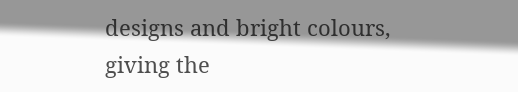designs and bright colours, giving the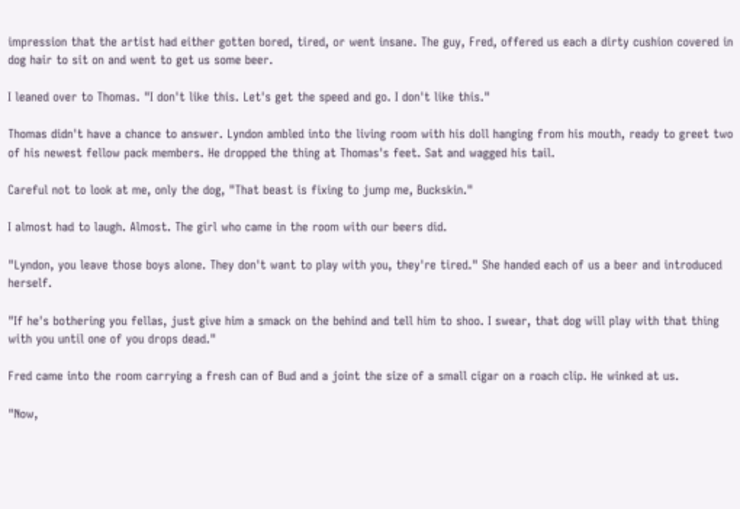impression that the artist had either gotten bored, tired, or went insane. The guy, Fred, offered us each a dirty cushion covered in dog hair to sit on and went to get us some beer.

I leaned over to Thomas. "I don't like this. Let's get the speed and go. I don't like this."

Thomas didn't have a chance to answer. Lyndon ambled into the living room with his doll hanging from his mouth, ready to greet two of his newest fellow pack members. He dropped the thing at Thomas's feet. Sat and wagged his tail.

Careful not to look at me, only the dog, "That beast is fixing to jump me, Buckskin."

I almost had to laugh. Almost. The girl who came in the room with our beers did.

"Lyndon, you leave those boys alone. They don't want to play with you, they're tired." She handed each of us a beer and introduced herself.

"If he's bothering you fellas, just give him a smack on the behind and tell him to shoo. I swear, that dog will play with that thing with you until one of you drops dead."

Fred came into the room carrying a fresh can of Bud and a joint the size of a small cigar on a roach clip. He winked at us.

"Now,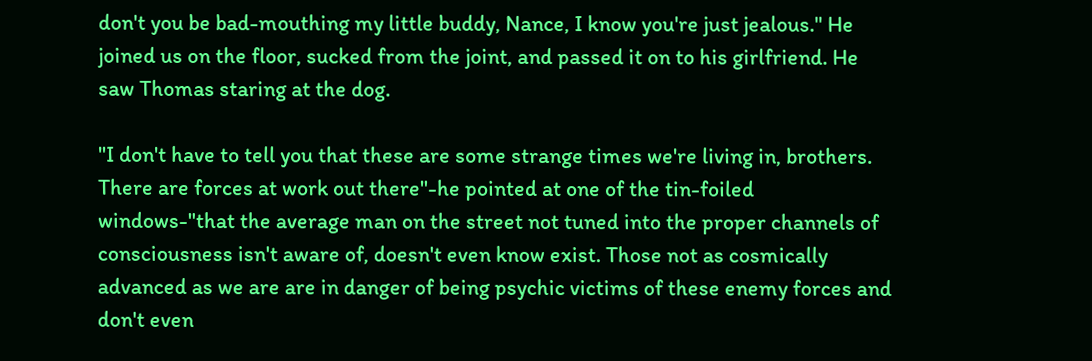don't you be bad-mouthing my little buddy, Nance, I know you're just jealous." He joined us on the floor, sucked from the joint, and passed it on to his girlfriend. He saw Thomas staring at the dog.

"I don't have to tell you that these are some strange times we're living in, brothers. There are forces at work out there"-he pointed at one of the tin-foiled windows-"that the average man on the street not tuned into the proper channels of consciousness isn't aware of, doesn't even know exist. Those not as cosmically advanced as we are are in danger of being psychic victims of these enemy forces and don't even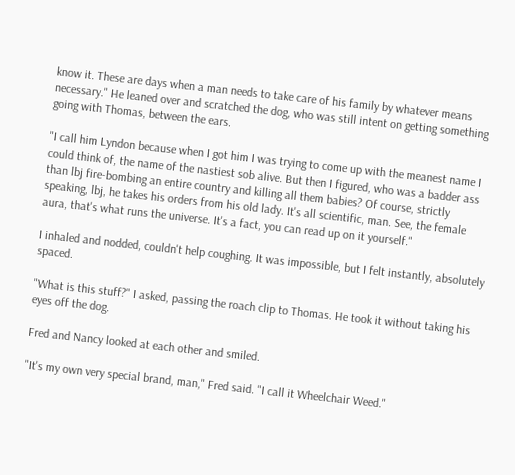know it. These are days when a man needs to take care of his family by whatever means necessary." He leaned over and scratched the dog, who was still intent on getting something going with Thomas, between the ears.

"I call him Lyndon because when I got him I was trying to come up with the meanest name I could think of, the name of the nastiest sob alive. But then I figured, who was a badder ass than lbj fire-bombing an entire country and killing all them babies? Of course, strictly speaking, lbj, he takes his orders from his old lady. It's all scientific, man. See, the female aura, that's what runs the universe. It's a fact, you can read up on it yourself."

I inhaled and nodded, couldn't help coughing. It was impossible, but I felt instantly, absolutely spaced.

"What is this stuff?" I asked, passing the roach clip to Thomas. He took it without taking his eyes off the dog.

Fred and Nancy looked at each other and smiled.

"It's my own very special brand, man," Fred said. "I call it Wheelchair Weed."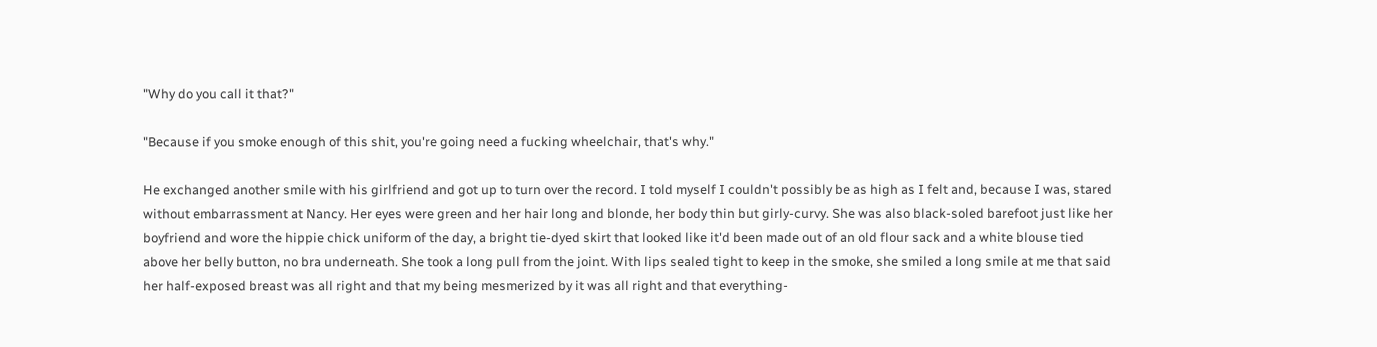"Why do you call it that?"

"Because if you smoke enough of this shit, you're going need a fucking wheelchair, that's why."

He exchanged another smile with his girlfriend and got up to turn over the record. I told myself I couldn't possibly be as high as I felt and, because I was, stared without embarrassment at Nancy. Her eyes were green and her hair long and blonde, her body thin but girly-curvy. She was also black-soled barefoot just like her boyfriend and wore the hippie chick uniform of the day, a bright tie-dyed skirt that looked like it'd been made out of an old flour sack and a white blouse tied above her belly button, no bra underneath. She took a long pull from the joint. With lips sealed tight to keep in the smoke, she smiled a long smile at me that said her half-exposed breast was all right and that my being mesmerized by it was all right and that everything-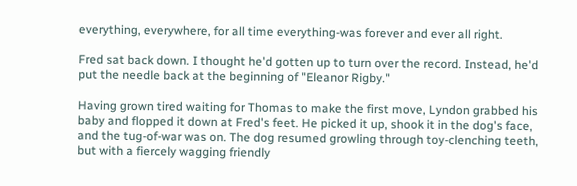everything, everywhere, for all time everything-was forever and ever all right.

Fred sat back down. I thought he'd gotten up to turn over the record. Instead, he'd put the needle back at the beginning of "Eleanor Rigby."

Having grown tired waiting for Thomas to make the first move, Lyndon grabbed his baby and flopped it down at Fred's feet. He picked it up, shook it in the dog's face, and the tug-of-war was on. The dog resumed growling through toy-clenching teeth, but with a fiercely wagging friendly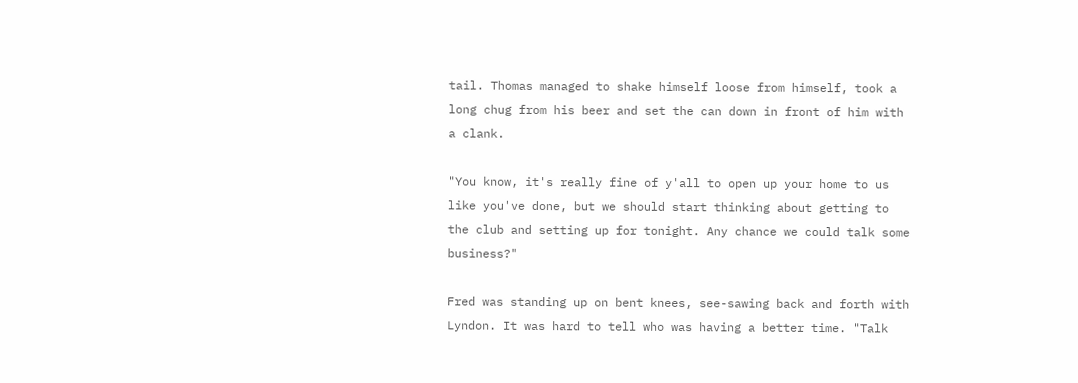tail. Thomas managed to shake himself loose from himself, took a long chug from his beer and set the can down in front of him with a clank.

"You know, it's really fine of y'all to open up your home to us like you've done, but we should start thinking about getting to the club and setting up for tonight. Any chance we could talk some business?"

Fred was standing up on bent knees, see-sawing back and forth with Lyndon. It was hard to tell who was having a better time. "Talk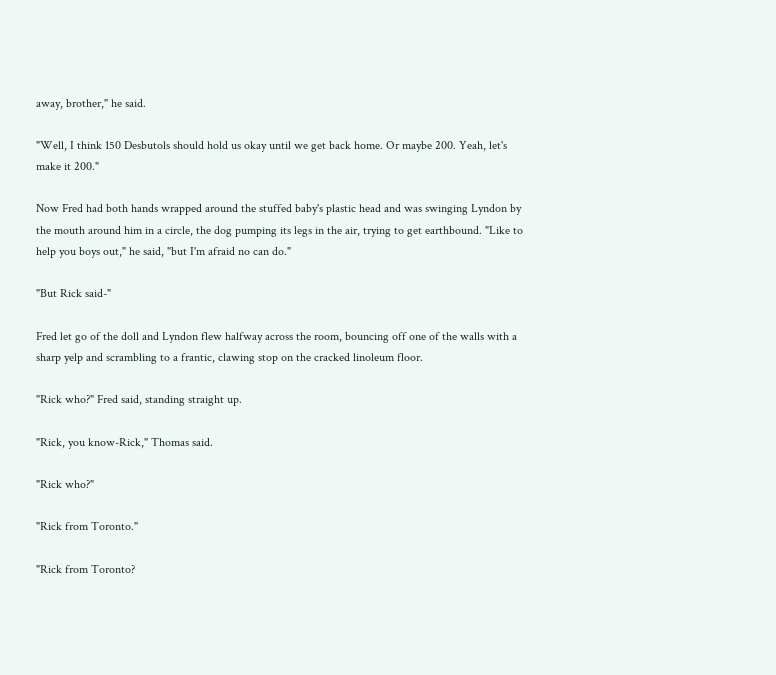away, brother," he said.

"Well, I think 150 Desbutols should hold us okay until we get back home. Or maybe 200. Yeah, let's make it 200."

Now Fred had both hands wrapped around the stuffed baby's plastic head and was swinging Lyndon by the mouth around him in a circle, the dog pumping its legs in the air, trying to get earthbound. "Like to help you boys out," he said, "but I'm afraid no can do."

"But Rick said-"

Fred let go of the doll and Lyndon flew halfway across the room, bouncing off one of the walls with a sharp yelp and scrambling to a frantic, clawing stop on the cracked linoleum floor.

"Rick who?" Fred said, standing straight up.

"Rick, you know-Rick," Thomas said.

"Rick who?"

"Rick from Toronto."

"Rick from Toronto?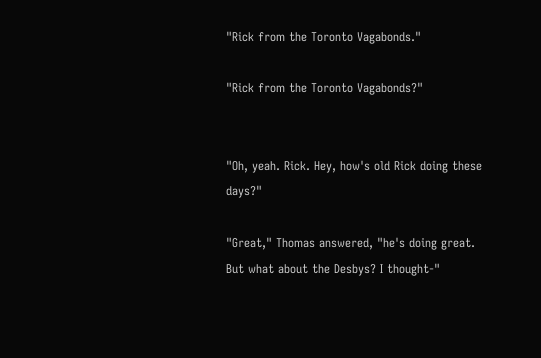"Rick from the Toronto Vagabonds."

"Rick from the Toronto Vagabonds?"


"Oh, yeah. Rick. Hey, how's old Rick doing these days?"

"Great," Thomas answered, "he's doing great. But what about the Desbys? I thought-"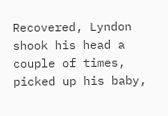Recovered, Lyndon shook his head a couple of times, picked up his baby,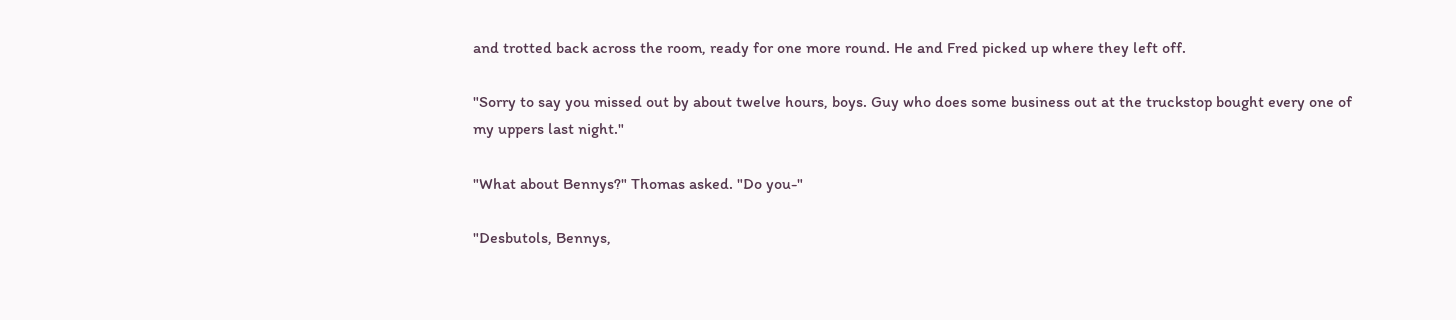and trotted back across the room, ready for one more round. He and Fred picked up where they left off.

"Sorry to say you missed out by about twelve hours, boys. Guy who does some business out at the truckstop bought every one of my uppers last night."

"What about Bennys?" Thomas asked. "Do you-"

"Desbutols, Bennys,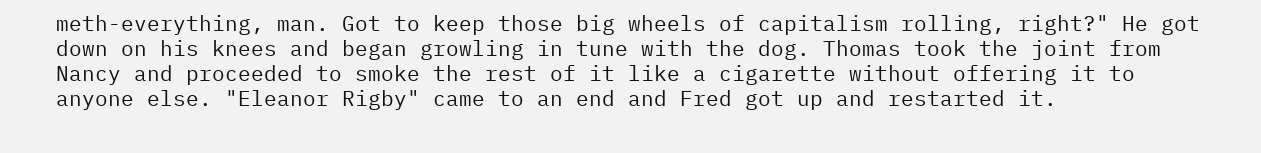meth-everything, man. Got to keep those big wheels of capitalism rolling, right?" He got down on his knees and began growling in tune with the dog. Thomas took the joint from Nancy and proceeded to smoke the rest of it like a cigarette without offering it to anyone else. "Eleanor Rigby" came to an end and Fred got up and restarted it.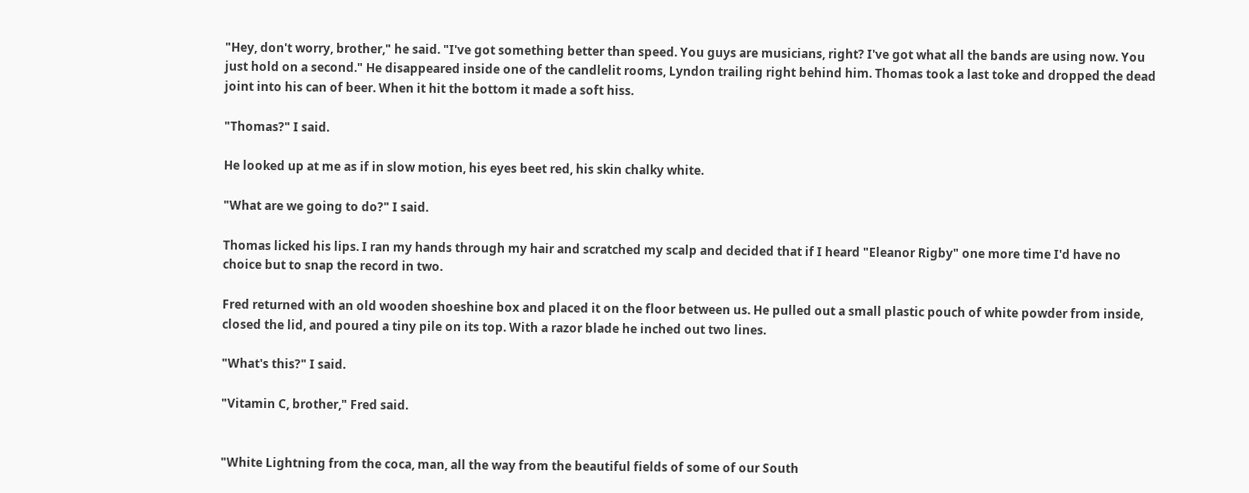"Hey, don't worry, brother," he said. "I've got something better than speed. You guys are musicians, right? I've got what all the bands are using now. You just hold on a second." He disappeared inside one of the candlelit rooms, Lyndon trailing right behind him. Thomas took a last toke and dropped the dead joint into his can of beer. When it hit the bottom it made a soft hiss.

"Thomas?" I said.

He looked up at me as if in slow motion, his eyes beet red, his skin chalky white.

"What are we going to do?" I said.

Thomas licked his lips. I ran my hands through my hair and scratched my scalp and decided that if I heard "Eleanor Rigby" one more time I'd have no choice but to snap the record in two.

Fred returned with an old wooden shoeshine box and placed it on the floor between us. He pulled out a small plastic pouch of white powder from inside, closed the lid, and poured a tiny pile on its top. With a razor blade he inched out two lines.

"What's this?" I said.

"Vitamin C, brother," Fred said.


"White Lightning from the coca, man, all the way from the beautiful fields of some of our South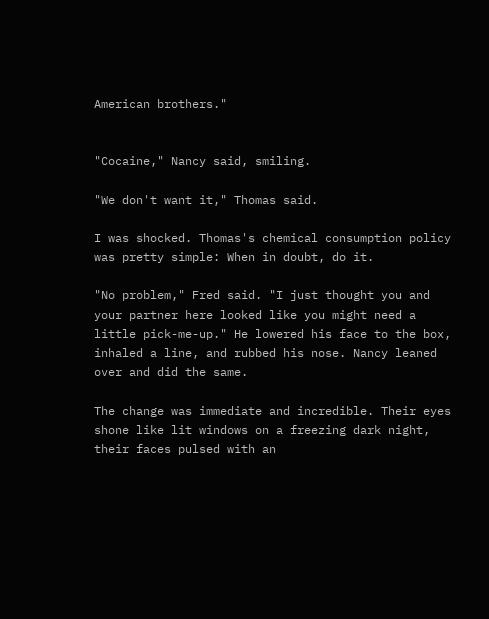American brothers."


"Cocaine," Nancy said, smiling.

"We don't want it," Thomas said.

I was shocked. Thomas's chemical consumption policy was pretty simple: When in doubt, do it.

"No problem," Fred said. "I just thought you and your partner here looked like you might need a little pick-me-up." He lowered his face to the box, inhaled a line, and rubbed his nose. Nancy leaned over and did the same.

The change was immediate and incredible. Their eyes shone like lit windows on a freezing dark night, their faces pulsed with an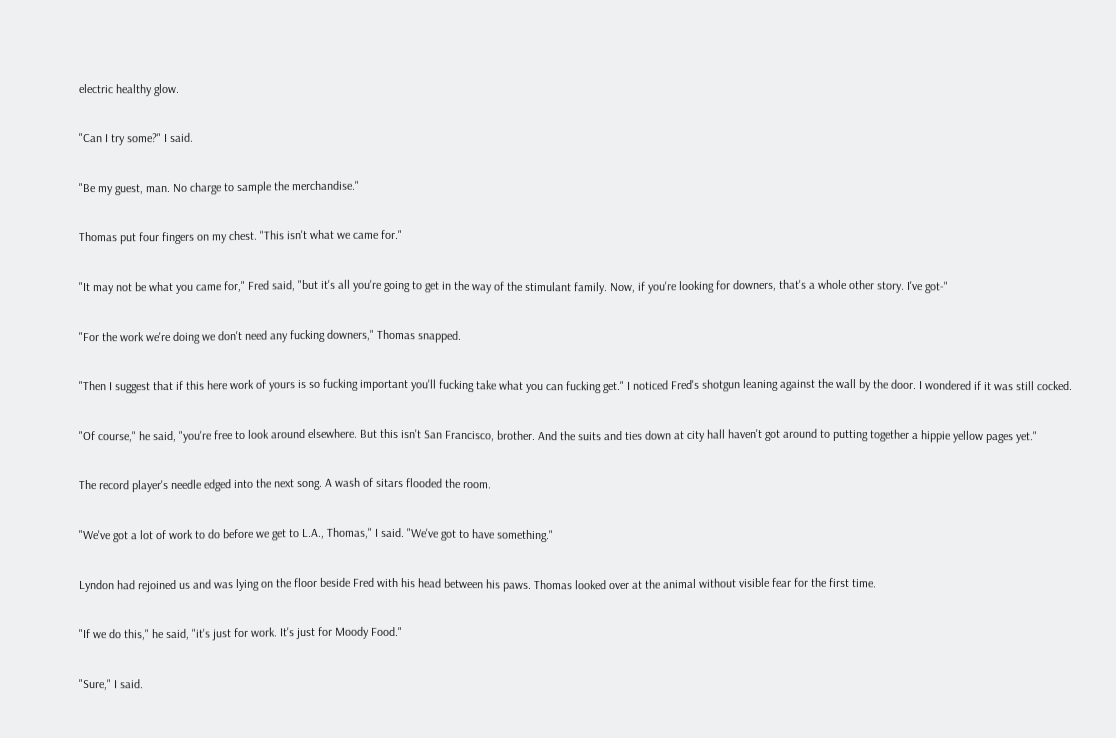electric healthy glow.

"Can I try some?" I said.

"Be my guest, man. No charge to sample the merchandise."

Thomas put four fingers on my chest. "This isn't what we came for."

"It may not be what you came for," Fred said, "but it's all you're going to get in the way of the stimulant family. Now, if you're looking for downers, that's a whole other story. I've got-"

"For the work we're doing we don't need any fucking downers," Thomas snapped.

"Then I suggest that if this here work of yours is so fucking important you'll fucking take what you can fucking get." I noticed Fred's shotgun leaning against the wall by the door. I wondered if it was still cocked.

"Of course," he said, "you're free to look around elsewhere. But this isn't San Francisco, brother. And the suits and ties down at city hall haven't got around to putting together a hippie yellow pages yet."

The record player's needle edged into the next song. A wash of sitars flooded the room.

"We've got a lot of work to do before we get to L.A., Thomas," I said. "We've got to have something."

Lyndon had rejoined us and was lying on the floor beside Fred with his head between his paws. Thomas looked over at the animal without visible fear for the first time.

"If we do this," he said, "it's just for work. It's just for Moody Food."

"Sure," I said.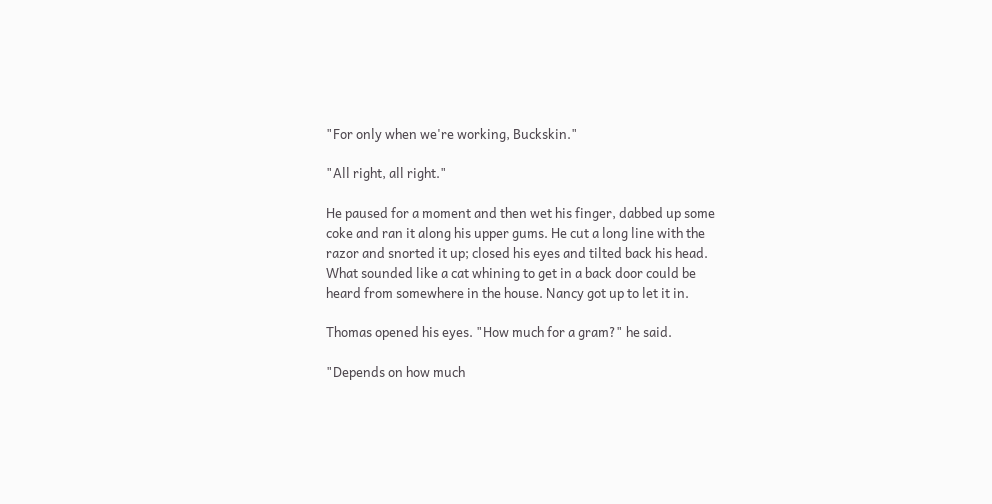"For only when we're working, Buckskin."

"All right, all right."

He paused for a moment and then wet his finger, dabbed up some coke and ran it along his upper gums. He cut a long line with the razor and snorted it up; closed his eyes and tilted back his head. What sounded like a cat whining to get in a back door could be heard from somewhere in the house. Nancy got up to let it in.

Thomas opened his eyes. "How much for a gram?" he said.

"Depends on how much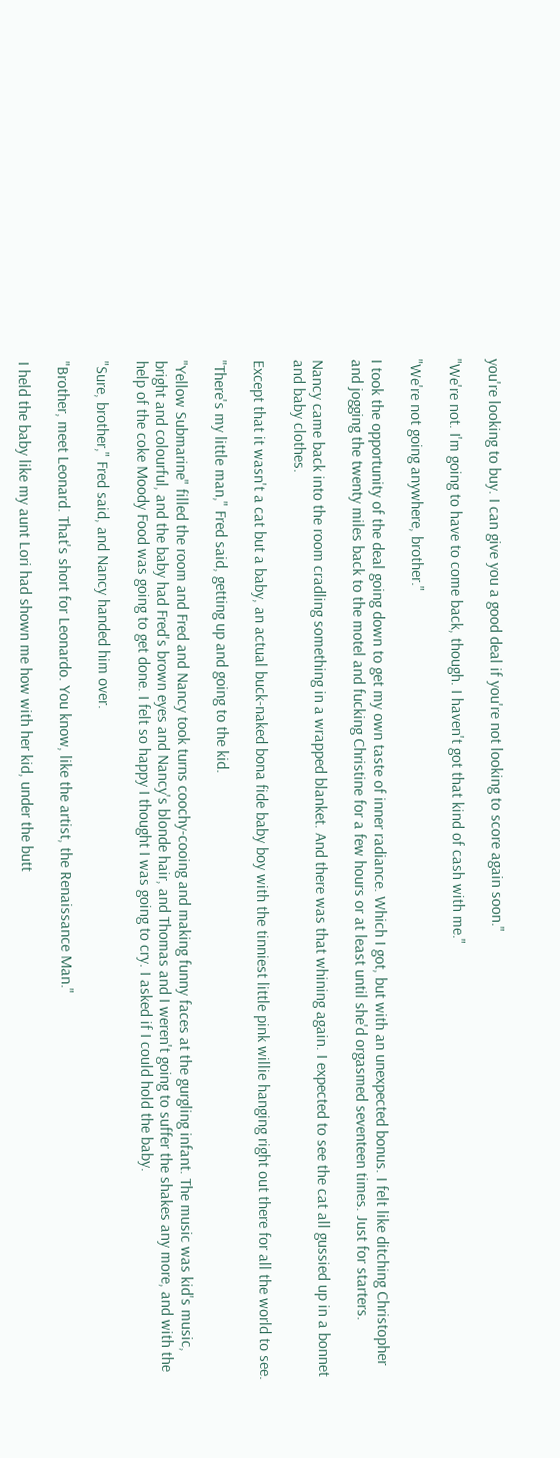you're looking to buy. I can give you a good deal if you're not looking to score again soon."

"We're not. I'm going to have to come back, though. I haven't got that kind of cash with me."

"We're not going anywhere, brother."

I took the opportunity of the deal going down to get my own taste of inner radiance. Which I got, but with an unexpected bonus. I felt like ditching Christopher and jogging the twenty miles back to the motel and fucking Christine for a few hours or at least until she'd orgasmed seventeen times. Just for starters.

Nancy came back into the room cradling something in a wrapped blanket. And there was that whining again. I expected to see the cat all gussied up in a bonnet and baby clothes.

Except that it wasn't a cat but a baby, an actual buck-naked bona fide baby boy with the tinniest little pink willie hanging right out there for all the world to see.

"There's my little man," Fred said, getting up and going to the kid.

"Yellow Submarine" filled the room and Fred and Nancy took turns coochy-cooing and making funny faces at the gurgling infant. The music was kid's music, bright and colourful, and the baby had Fred's brown eyes and Nancy's blonde hair, and Thomas and I weren't going to suffer the shakes any more, and with the help of the coke Moody Food was going to get done. I felt so happy I thought I was going to cry. I asked if I could hold the baby.

"Sure, brother," Fred said, and Nancy handed him over.

"Brother, meet Leonard. That's short for Leonardo. You know, like the artist, the Renaissance Man."

I held the baby like my aunt Lori had shown me how with her kid, under the butt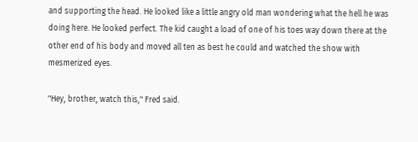and supporting the head. He looked like a little angry old man wondering what the hell he was doing here. He looked perfect. The kid caught a load of one of his toes way down there at the other end of his body and moved all ten as best he could and watched the show with mesmerized eyes.

"Hey, brother, watch this," Fred said.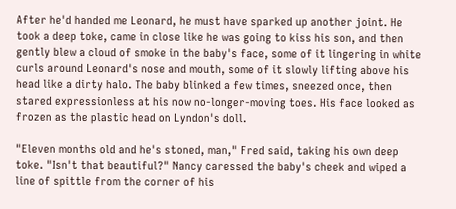After he'd handed me Leonard, he must have sparked up another joint. He took a deep toke, came in close like he was going to kiss his son, and then gently blew a cloud of smoke in the baby's face, some of it lingering in white curls around Leonard's nose and mouth, some of it slowly lifting above his head like a dirty halo. The baby blinked a few times, sneezed once, then stared expressionless at his now no-longer-moving toes. His face looked as frozen as the plastic head on Lyndon's doll.

"Eleven months old and he's stoned, man," Fred said, taking his own deep toke. "Isn't that beautiful?" Nancy caressed the baby's cheek and wiped a line of spittle from the corner of his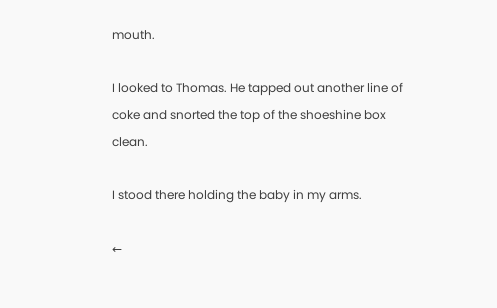mouth.

I looked to Thomas. He tapped out another line of coke and snorted the top of the shoeshine box clean.

I stood there holding the baby in my arms.

←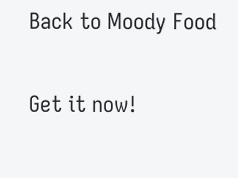Back to Moody Food

Get it now!